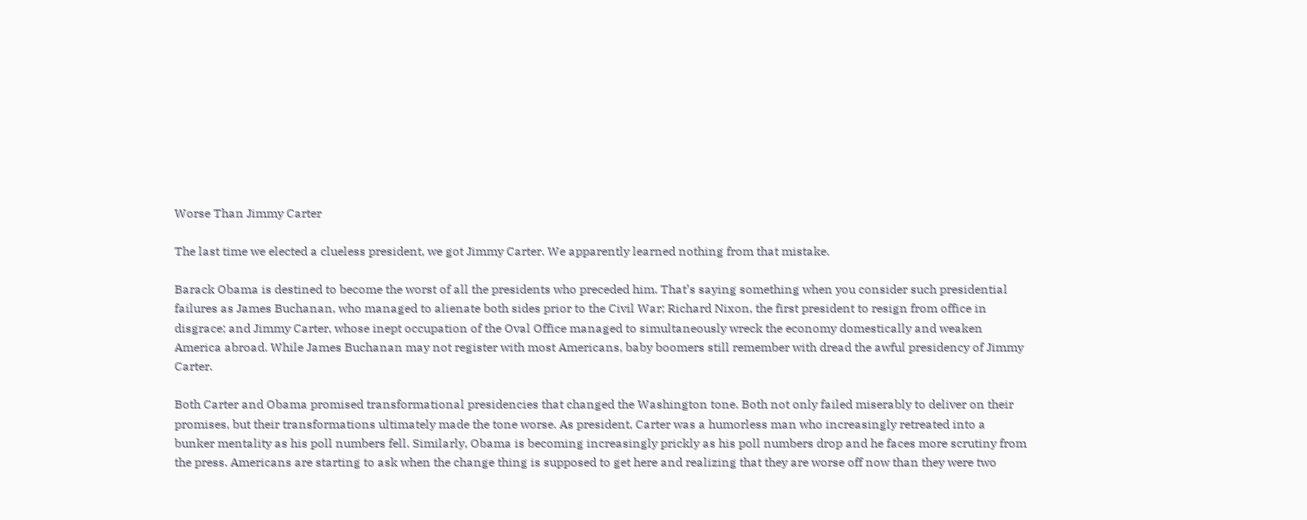Worse Than Jimmy Carter

The last time we elected a clueless president, we got Jimmy Carter. We apparently learned nothing from that mistake.

Barack Obama is destined to become the worst of all the presidents who preceded him. That’s saying something when you consider such presidential failures as James Buchanan, who managed to alienate both sides prior to the Civil War; Richard Nixon, the first president to resign from office in disgrace; and Jimmy Carter, whose inept occupation of the Oval Office managed to simultaneously wreck the economy domestically and weaken America abroad. While James Buchanan may not register with most Americans, baby boomers still remember with dread the awful presidency of Jimmy Carter.

Both Carter and Obama promised transformational presidencies that changed the Washington tone. Both not only failed miserably to deliver on their promises, but their transformations ultimately made the tone worse. As president, Carter was a humorless man who increasingly retreated into a bunker mentality as his poll numbers fell. Similarly, Obama is becoming increasingly prickly as his poll numbers drop and he faces more scrutiny from the press. Americans are starting to ask when the change thing is supposed to get here and realizing that they are worse off now than they were two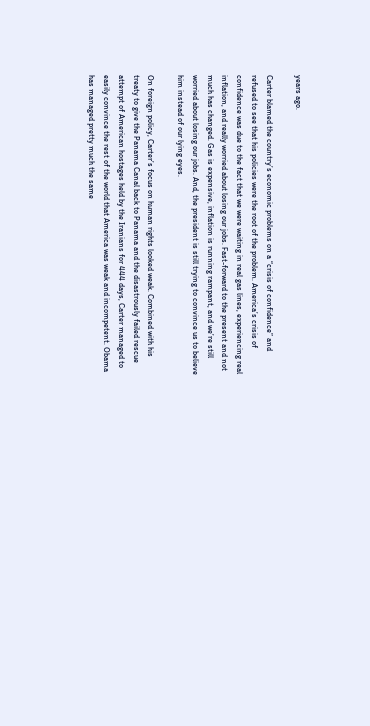years ago.

Carter blamed the country’s economic problems on a “crisis of confidence” and refused to see that his policies were the root of the problem. America’s crisis of confidence was due to the fact that we were waiting in real gas lines, experiencing real inflation, and really worried about losing our jobs. Fast-forward to the present and not much has changed. Gas is expensive, inflation is running rampant, and we’re still worried about losing our jobs. And, the president is still trying to convince us to believe him instead of our lying eyes.

On foreign policy, Carter’s focus on human rights looked weak. Combined with his treaty to give the Panama Canal back to Panama and the disastrously failed rescue attempt of American hostages held by the Iranians for 444 days, Carter managed to easily convince the rest of the world that America was weak and incompetent. Obama has managed pretty much the same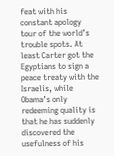feat with his constant apology tour of the world’s trouble spots. At least Carter got the Egyptians to sign a peace treaty with the Israelis, while Obama’s only redeeming quality is that he has suddenly discovered the usefulness of his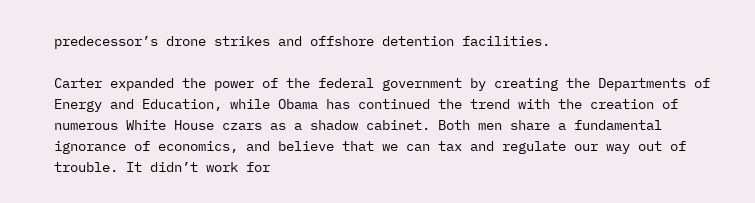predecessor’s drone strikes and offshore detention facilities.

Carter expanded the power of the federal government by creating the Departments of Energy and Education, while Obama has continued the trend with the creation of numerous White House czars as a shadow cabinet. Both men share a fundamental ignorance of economics, and believe that we can tax and regulate our way out of trouble. It didn’t work for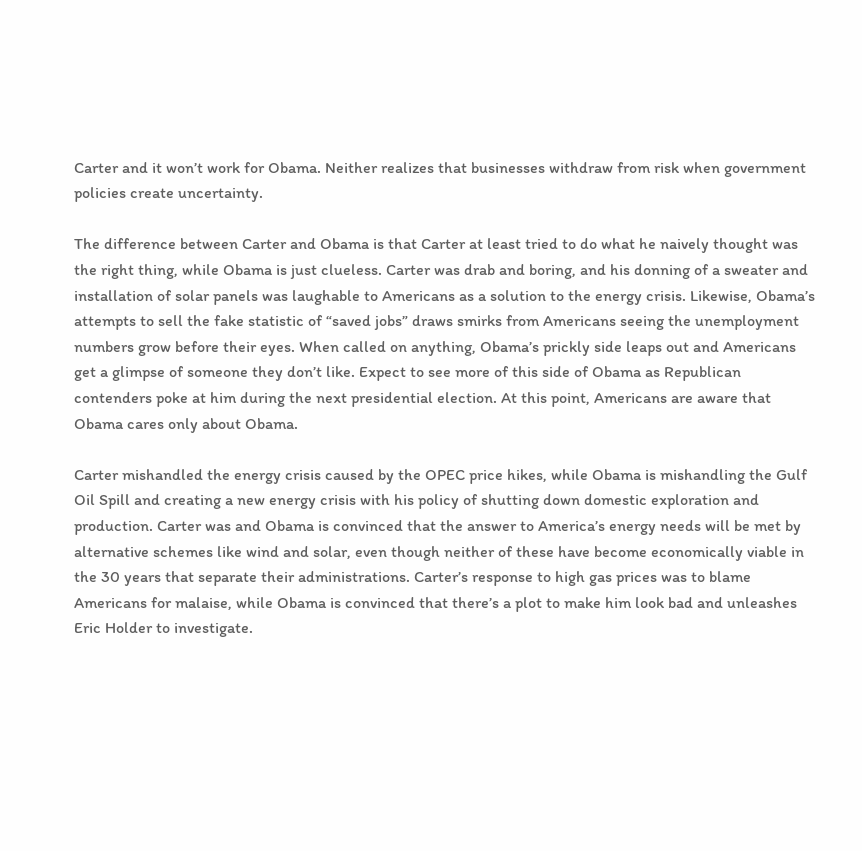Carter and it won’t work for Obama. Neither realizes that businesses withdraw from risk when government policies create uncertainty.

The difference between Carter and Obama is that Carter at least tried to do what he naively thought was the right thing, while Obama is just clueless. Carter was drab and boring, and his donning of a sweater and installation of solar panels was laughable to Americans as a solution to the energy crisis. Likewise, Obama’s attempts to sell the fake statistic of “saved jobs” draws smirks from Americans seeing the unemployment numbers grow before their eyes. When called on anything, Obama’s prickly side leaps out and Americans get a glimpse of someone they don’t like. Expect to see more of this side of Obama as Republican contenders poke at him during the next presidential election. At this point, Americans are aware that Obama cares only about Obama.

Carter mishandled the energy crisis caused by the OPEC price hikes, while Obama is mishandling the Gulf Oil Spill and creating a new energy crisis with his policy of shutting down domestic exploration and production. Carter was and Obama is convinced that the answer to America’s energy needs will be met by alternative schemes like wind and solar, even though neither of these have become economically viable in the 30 years that separate their administrations. Carter’s response to high gas prices was to blame Americans for malaise, while Obama is convinced that there’s a plot to make him look bad and unleashes Eric Holder to investigate.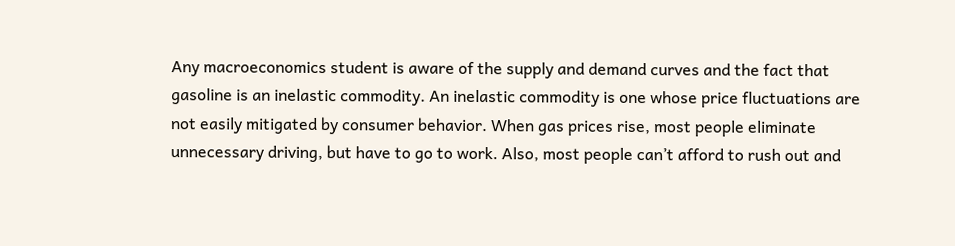Any macroeconomics student is aware of the supply and demand curves and the fact that gasoline is an inelastic commodity. An inelastic commodity is one whose price fluctuations are not easily mitigated by consumer behavior. When gas prices rise, most people eliminate unnecessary driving, but have to go to work. Also, most people can’t afford to rush out and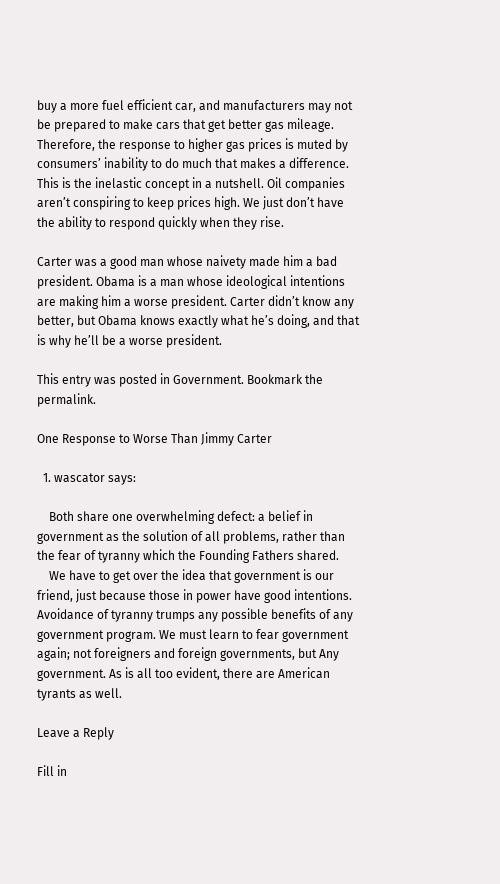buy a more fuel efficient car, and manufacturers may not be prepared to make cars that get better gas mileage. Therefore, the response to higher gas prices is muted by consumers’ inability to do much that makes a difference. This is the inelastic concept in a nutshell. Oil companies aren’t conspiring to keep prices high. We just don’t have the ability to respond quickly when they rise.

Carter was a good man whose naivety made him a bad president. Obama is a man whose ideological intentions are making him a worse president. Carter didn’t know any better, but Obama knows exactly what he’s doing, and that is why he’ll be a worse president.

This entry was posted in Government. Bookmark the permalink.

One Response to Worse Than Jimmy Carter

  1. wascator says:

    Both share one overwhelming defect: a belief in government as the solution of all problems, rather than the fear of tyranny which the Founding Fathers shared.
    We have to get over the idea that government is our friend, just because those in power have good intentions. Avoidance of tyranny trumps any possible benefits of any government program. We must learn to fear government again; not foreigners and foreign governments, but Any government. As is all too evident, there are American tyrants as well.

Leave a Reply

Fill in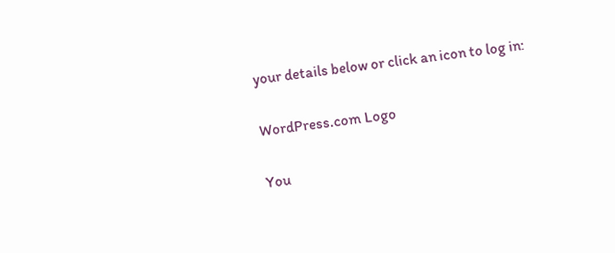your details below or click an icon to log in:

WordPress.com Logo

You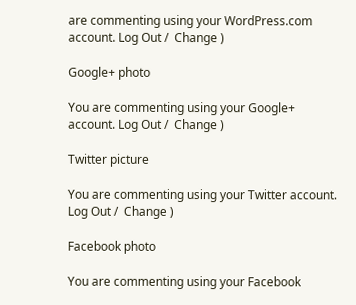are commenting using your WordPress.com account. Log Out /  Change )

Google+ photo

You are commenting using your Google+ account. Log Out /  Change )

Twitter picture

You are commenting using your Twitter account. Log Out /  Change )

Facebook photo

You are commenting using your Facebook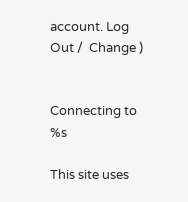account. Log Out /  Change )


Connecting to %s

This site uses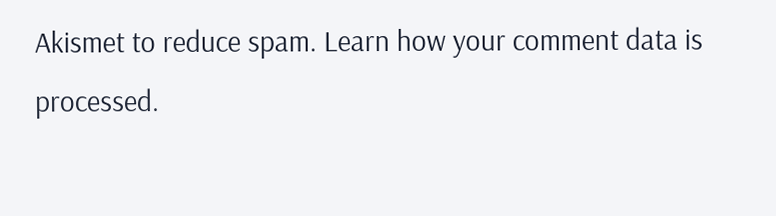Akismet to reduce spam. Learn how your comment data is processed.